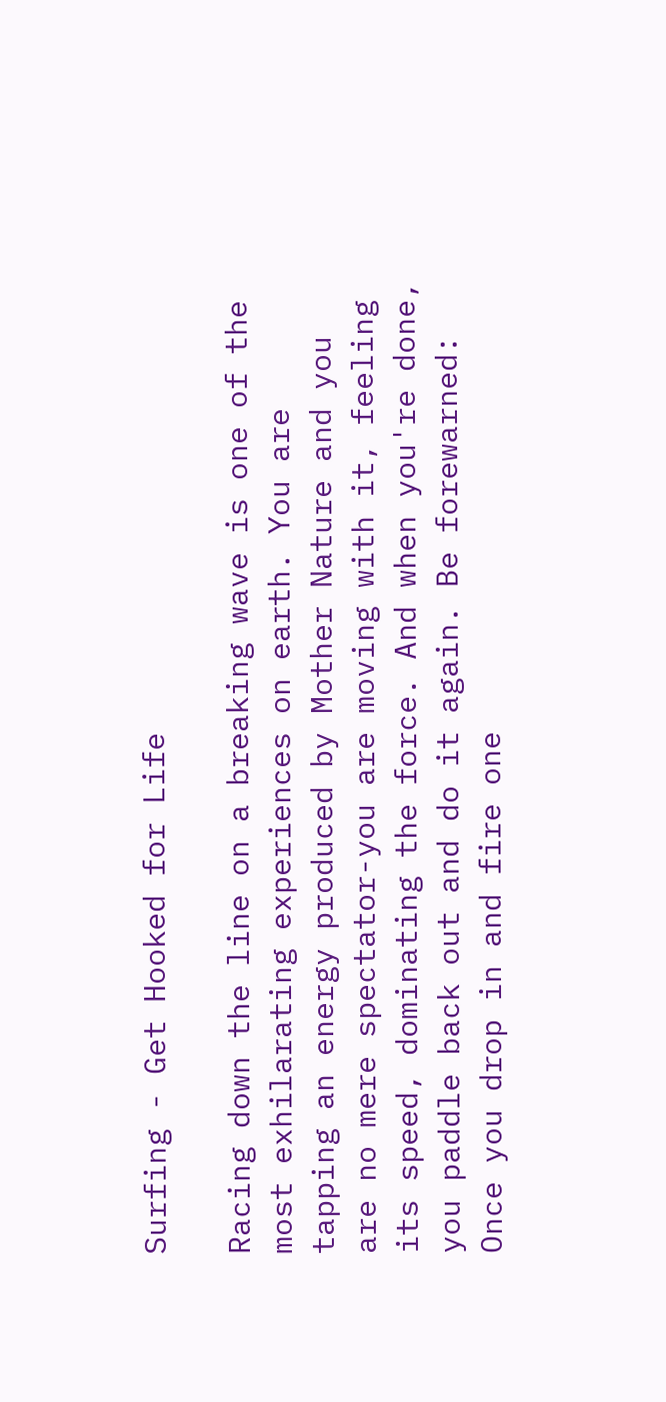Surfing - Get Hooked for Life

Racing down the line on a breaking wave is one of the most exhilarating experiences on earth. You are tapping an energy produced by Mother Nature and you are no mere spectator-you are moving with it, feeling its speed, dominating the force. And when you're done, you paddle back out and do it again. Be forewarned: Once you drop in and fire one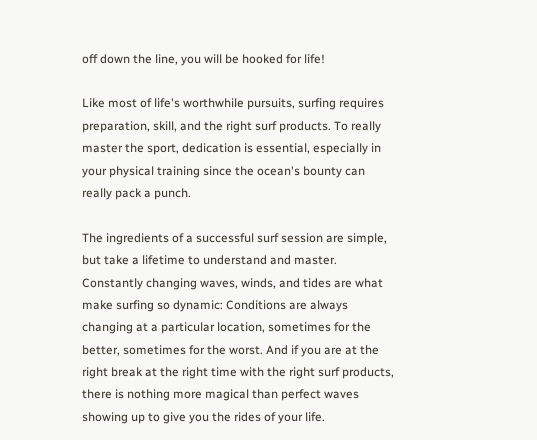off down the line, you will be hooked for life!

Like most of life's worthwhile pursuits, surfing requires preparation, skill, and the right surf products. To really master the sport, dedication is essential, especially in your physical training since the ocean's bounty can really pack a punch.

The ingredients of a successful surf session are simple, but take a lifetime to understand and master. Constantly changing waves, winds, and tides are what make surfing so dynamic: Conditions are always changing at a particular location, sometimes for the better, sometimes for the worst. And if you are at the right break at the right time with the right surf products, there is nothing more magical than perfect waves showing up to give you the rides of your life.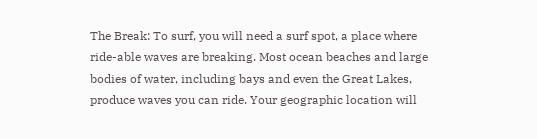The Break: To surf, you will need a surf spot, a place where ride-able waves are breaking. Most ocean beaches and large bodies of water, including bays and even the Great Lakes, produce waves you can ride. Your geographic location will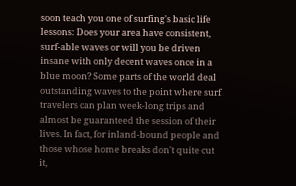soon teach you one of surfing's basic life lessons: Does your area have consistent, surf-able waves or will you be driven insane with only decent waves once in a blue moon? Some parts of the world deal outstanding waves to the point where surf travelers can plan week-long trips and almost be guaranteed the session of their lives. In fact, for inland-bound people and those whose home breaks don't quite cut it,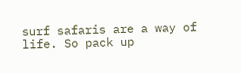surf safaris are a way of life. So pack up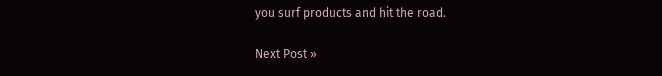you surf products and hit the road.

Next Post »